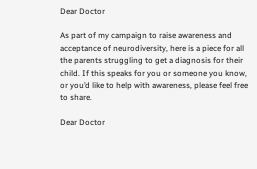Dear Doctor

As part of my campaign to raise awareness and acceptance of neurodiversity, here is a piece for all the parents struggling to get a diagnosis for their child. If this speaks for you or someone you know, or you’d like to help with awareness, please feel free to share.

Dear Doctor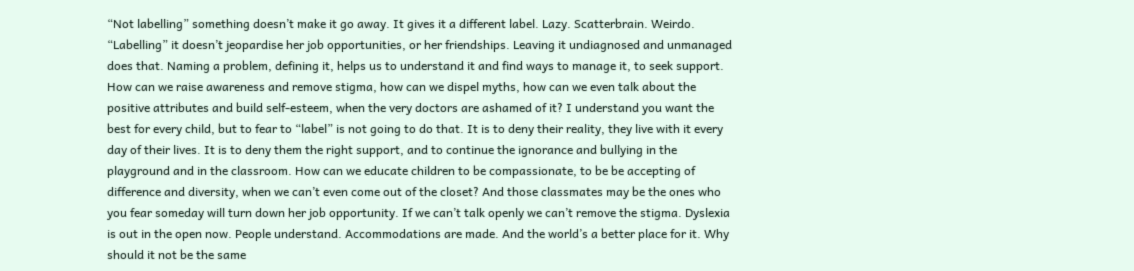“Not labelling” something doesn’t make it go away. It gives it a different label. Lazy. Scatterbrain. Weirdo. “Labelling” it doesn’t jeopardise her job opportunities, or her friendships. Leaving it undiagnosed and unmanaged does that. Naming a problem, defining it, helps us to understand it and find ways to manage it, to seek support. How can we raise awareness and remove stigma, how can we dispel myths, how can we even talk about the positive attributes and build self-esteem, when the very doctors are ashamed of it? I understand you want the best for every child, but to fear to “label” is not going to do that. It is to deny their reality, they live with it every day of their lives. It is to deny them the right support, and to continue the ignorance and bullying in the playground and in the classroom. How can we educate children to be compassionate, to be be accepting of difference and diversity, when we can’t even come out of the closet? And those classmates may be the ones who you fear someday will turn down her job opportunity. If we can’t talk openly we can’t remove the stigma. Dyslexia is out in the open now. People understand. Accommodations are made. And the world’s a better place for it. Why should it not be the same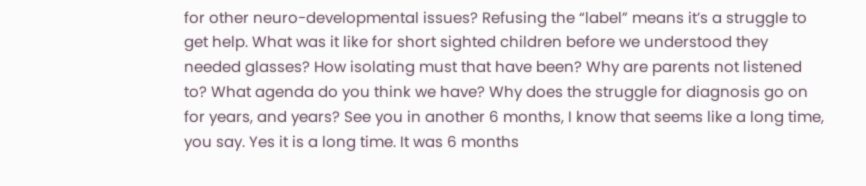for other neuro-developmental issues? Refusing the “label” means it’s a struggle to get help. What was it like for short sighted children before we understood they needed glasses? How isolating must that have been? Why are parents not listened to? What agenda do you think we have? Why does the struggle for diagnosis go on for years, and years? See you in another 6 months, I know that seems like a long time, you say. Yes it is a long time. It was 6 months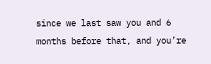since we last saw you and 6 months before that, and you’re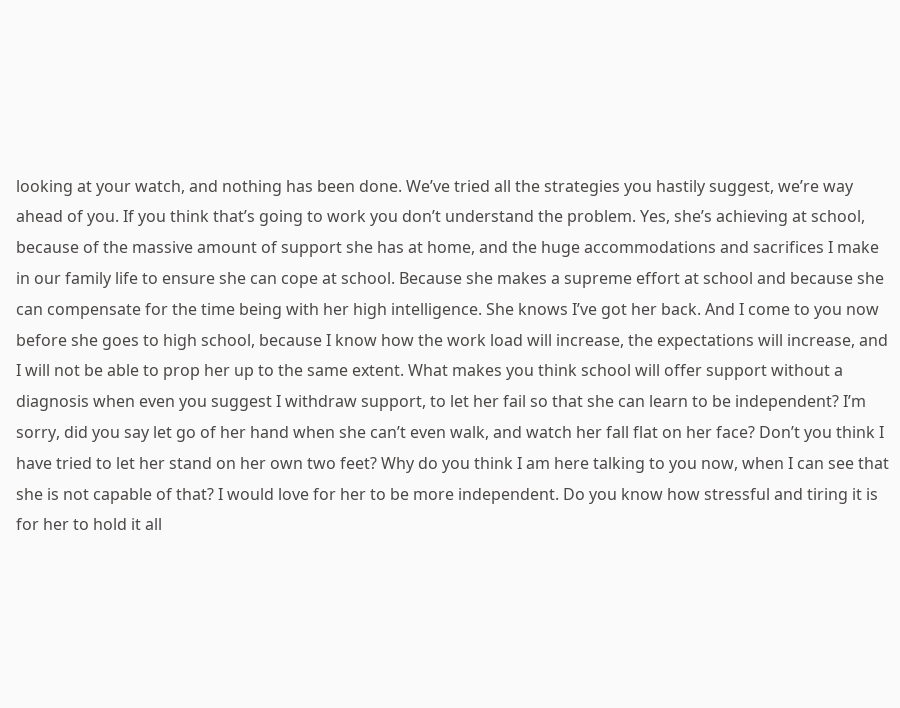looking at your watch, and nothing has been done. We’ve tried all the strategies you hastily suggest, we’re way ahead of you. If you think that’s going to work you don’t understand the problem. Yes, she’s achieving at school, because of the massive amount of support she has at home, and the huge accommodations and sacrifices I make in our family life to ensure she can cope at school. Because she makes a supreme effort at school and because she can compensate for the time being with her high intelligence. She knows I’ve got her back. And I come to you now before she goes to high school, because I know how the work load will increase, the expectations will increase, and I will not be able to prop her up to the same extent. What makes you think school will offer support without a diagnosis when even you suggest I withdraw support, to let her fail so that she can learn to be independent? I’m sorry, did you say let go of her hand when she can’t even walk, and watch her fall flat on her face? Don’t you think I have tried to let her stand on her own two feet? Why do you think I am here talking to you now, when I can see that she is not capable of that? I would love for her to be more independent. Do you know how stressful and tiring it is for her to hold it all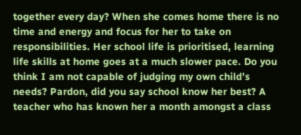together every day? When she comes home there is no time and energy and focus for her to take on responsibilities. Her school life is prioritised, learning life skills at home goes at a much slower pace. Do you think I am not capable of judging my own child’s needs? Pardon, did you say school know her best? A teacher who has known her a month amongst a class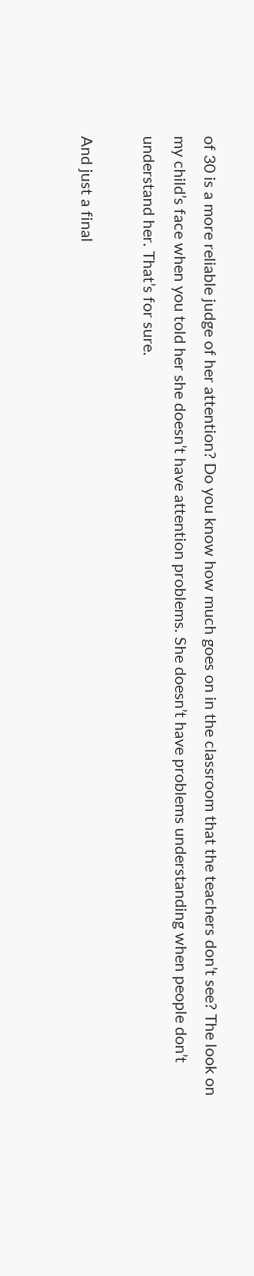of 30 is a more reliable judge of her attention? Do you know how much goes on in the classroom that the teachers don’t see? The look on my child’s face when you told her she doesn’t have attention problems. She doesn’t have problems understanding when people don’t understand her. That’s for sure.

And just a final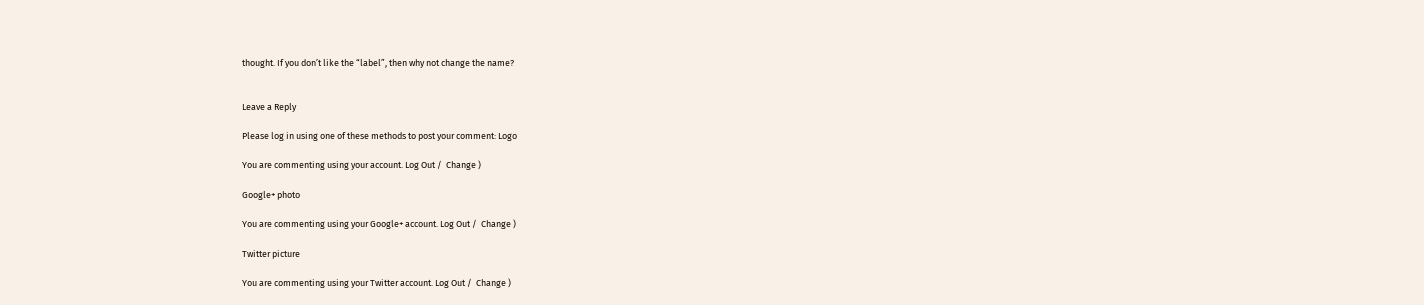thought. If you don’t like the “label”, then why not change the name?


Leave a Reply

Please log in using one of these methods to post your comment: Logo

You are commenting using your account. Log Out /  Change )

Google+ photo

You are commenting using your Google+ account. Log Out /  Change )

Twitter picture

You are commenting using your Twitter account. Log Out /  Change )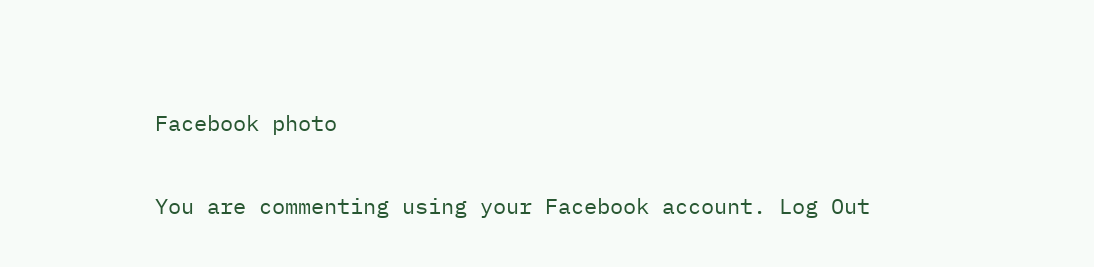Facebook photo

You are commenting using your Facebook account. Log Out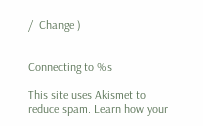/  Change )


Connecting to %s

This site uses Akismet to reduce spam. Learn how your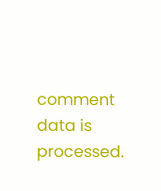comment data is processed.